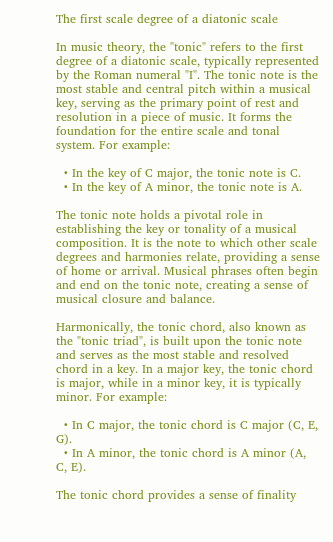The first scale degree of a diatonic scale

In music theory, the "tonic" refers to the first degree of a diatonic scale, typically represented by the Roman numeral "I". The tonic note is the most stable and central pitch within a musical key, serving as the primary point of rest and resolution in a piece of music. It forms the foundation for the entire scale and tonal system. For example:

  • In the key of C major, the tonic note is C.
  • In the key of A minor, the tonic note is A.

The tonic note holds a pivotal role in establishing the key or tonality of a musical composition. It is the note to which other scale degrees and harmonies relate, providing a sense of home or arrival. Musical phrases often begin and end on the tonic note, creating a sense of musical closure and balance.

Harmonically, the tonic chord, also known as the "tonic triad", is built upon the tonic note and serves as the most stable and resolved chord in a key. In a major key, the tonic chord is major, while in a minor key, it is typically minor. For example:

  • In C major, the tonic chord is C major (C, E, G).
  • In A minor, the tonic chord is A minor (A, C, E).

The tonic chord provides a sense of finality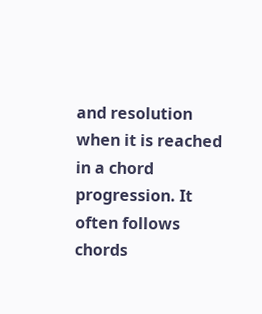and resolution when it is reached in a chord progression. It often follows chords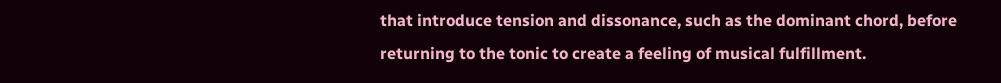that introduce tension and dissonance, such as the dominant chord, before returning to the tonic to create a feeling of musical fulfillment.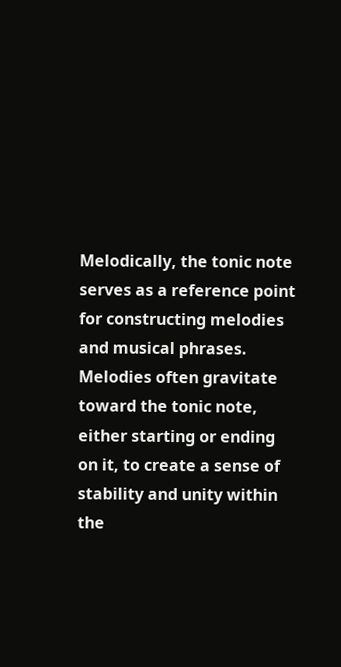Melodically, the tonic note serves as a reference point for constructing melodies and musical phrases. Melodies often gravitate toward the tonic note, either starting or ending on it, to create a sense of stability and unity within the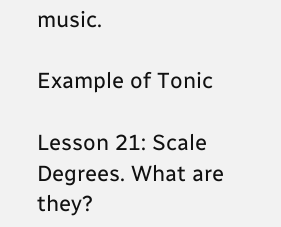music.

Example of Tonic

Lesson 21: Scale Degrees. What are they?